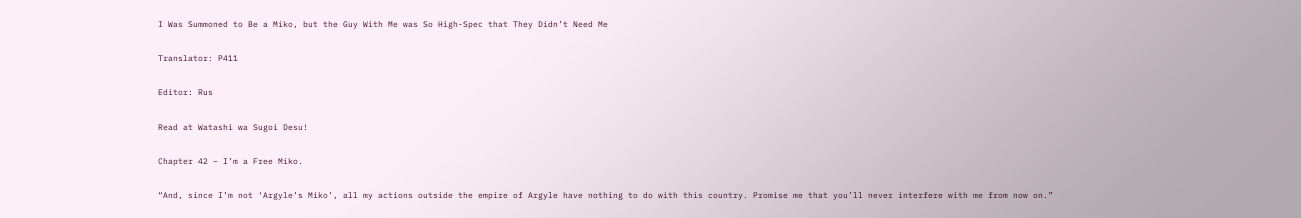I Was Summoned to Be a Miko, but the Guy With Me was So High-Spec that They Didn’t Need Me

Translator: P411

Editor: Rus

Read at Watashi wa Sugoi Desu!

Chapter 42 – I’m a Free Miko.

“And, since I’m not ‘Argyle’s Miko’, all my actions outside the empire of Argyle have nothing to do with this country. Promise me that you’ll never interfere with me from now on.”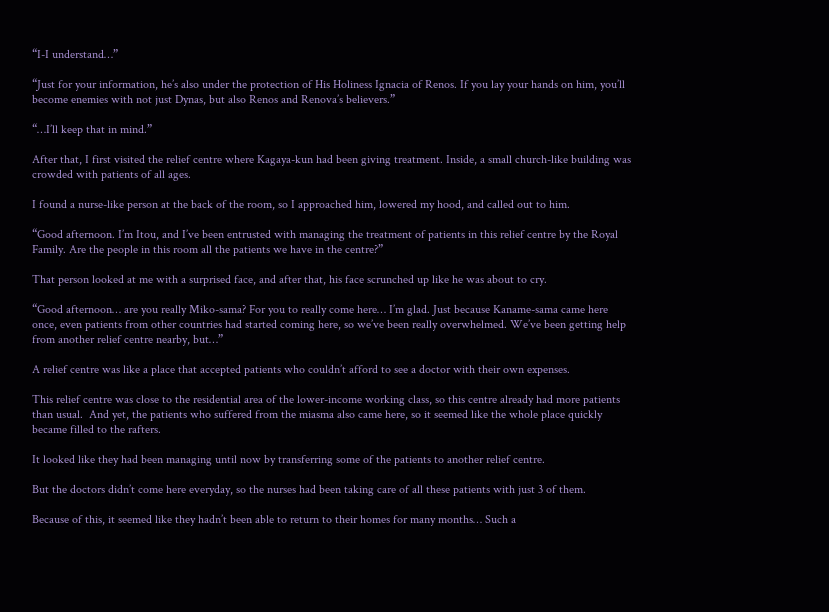“I-I understand…”

“Just for your information, he’s also under the protection of His Holiness Ignacia of Renos. If you lay your hands on him, you’ll become enemies with not just Dynas, but also Renos and Renova’s believers.”

“…I’ll keep that in mind.”

After that, I first visited the relief centre where Kagaya-kun had been giving treatment. Inside, a small church-like building was crowded with patients of all ages.

I found a nurse-like person at the back of the room, so I approached him, lowered my hood, and called out to him.

“Good afternoon. I’m Itou, and I’ve been entrusted with managing the treatment of patients in this relief centre by the Royal Family. Are the people in this room all the patients we have in the centre?”

That person looked at me with a surprised face, and after that, his face scrunched up like he was about to cry.

“Good afternoon… are you really Miko-sama? For you to really come here… I’m glad. Just because Kaname-sama came here once, even patients from other countries had started coming here, so we’ve been really overwhelmed. We’ve been getting help from another relief centre nearby, but…”

A relief centre was like a place that accepted patients who couldn’t afford to see a doctor with their own expenses.

This relief centre was close to the residential area of the lower-income working class, so this centre already had more patients than usual.  And yet, the patients who suffered from the miasma also came here, so it seemed like the whole place quickly became filled to the rafters.

It looked like they had been managing until now by transferring some of the patients to another relief centre.

But the doctors didn’t come here everyday, so the nurses had been taking care of all these patients with just 3 of them.

Because of this, it seemed like they hadn’t been able to return to their homes for many months… Such a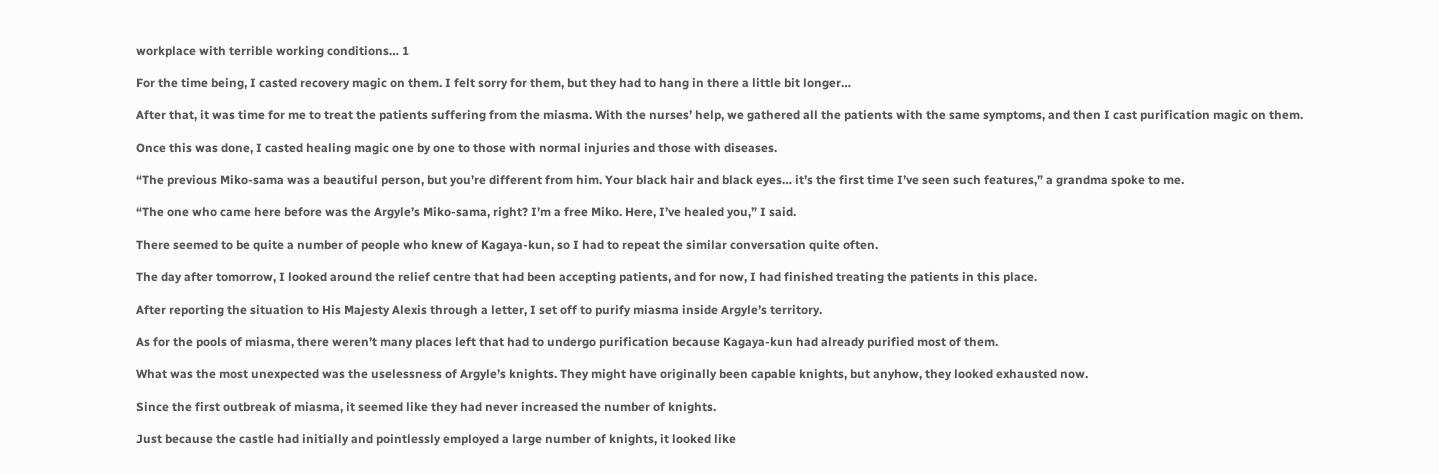workplace with terrible working conditions… 1

For the time being, I casted recovery magic on them. I felt sorry for them, but they had to hang in there a little bit longer…

After that, it was time for me to treat the patients suffering from the miasma. With the nurses’ help, we gathered all the patients with the same symptoms, and then I cast purification magic on them.

Once this was done, I casted healing magic one by one to those with normal injuries and those with diseases.

“The previous Miko-sama was a beautiful person, but you’re different from him. Your black hair and black eyes… it’s the first time I’ve seen such features,” a grandma spoke to me.

“The one who came here before was the Argyle’s Miko-sama, right? I’m a free Miko. Here, I’ve healed you,” I said.

There seemed to be quite a number of people who knew of Kagaya-kun, so I had to repeat the similar conversation quite often.

The day after tomorrow, I looked around the relief centre that had been accepting patients, and for now, I had finished treating the patients in this place.

After reporting the situation to His Majesty Alexis through a letter, I set off to purify miasma inside Argyle’s territory.

As for the pools of miasma, there weren’t many places left that had to undergo purification because Kagaya-kun had already purified most of them.

What was the most unexpected was the uselessness of Argyle’s knights. They might have originally been capable knights, but anyhow, they looked exhausted now.

Since the first outbreak of miasma, it seemed like they had never increased the number of knights.

Just because the castle had initially and pointlessly employed a large number of knights, it looked like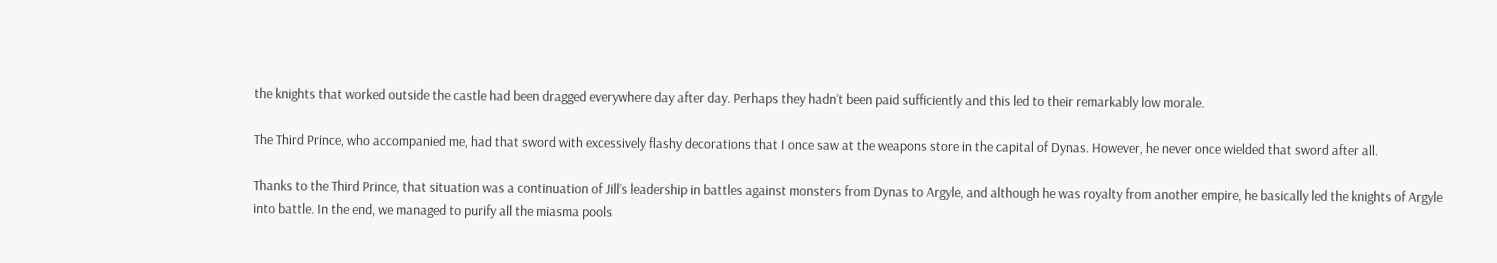the knights that worked outside the castle had been dragged everywhere day after day. Perhaps they hadn’t been paid sufficiently and this led to their remarkably low morale.

The Third Prince, who accompanied me, had that sword with excessively flashy decorations that I once saw at the weapons store in the capital of Dynas. However, he never once wielded that sword after all.

Thanks to the Third Prince, that situation was a continuation of Jill’s leadership in battles against monsters from Dynas to Argyle, and although he was royalty from another empire, he basically led the knights of Argyle into battle. In the end, we managed to purify all the miasma pools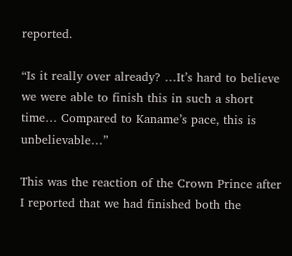reported.

“Is it really over already? …It’s hard to believe we were able to finish this in such a short time… Compared to Kaname’s pace, this is unbelievable…”

This was the reaction of the Crown Prince after I reported that we had finished both the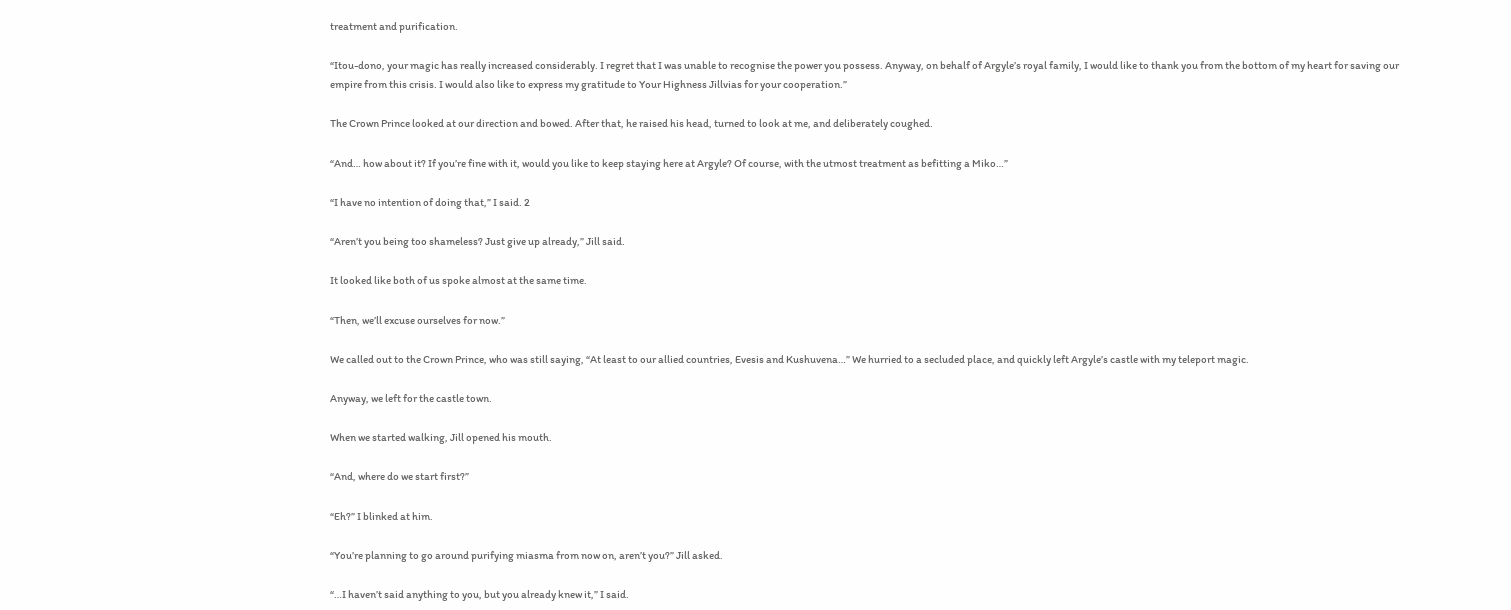treatment and purification.

“Itou-dono, your magic has really increased considerably. I regret that I was unable to recognise the power you possess. Anyway, on behalf of Argyle’s royal family, I would like to thank you from the bottom of my heart for saving our empire from this crisis. I would also like to express my gratitude to Your Highness Jillvias for your cooperation.”

The Crown Prince looked at our direction and bowed. After that, he raised his head, turned to look at me, and deliberately coughed.

“And… how about it? If you’re fine with it, would you like to keep staying here at Argyle? Of course, with the utmost treatment as befitting a Miko…”

“I have no intention of doing that,” I said. 2

“Aren’t you being too shameless? Just give up already,” Jill said.

It looked like both of us spoke almost at the same time.

“Then, we’ll excuse ourselves for now.”

We called out to the Crown Prince, who was still saying, “At least to our allied countries, Evesis and Kushuvena…” We hurried to a secluded place, and quickly left Argyle’s castle with my teleport magic.

Anyway, we left for the castle town.

When we started walking, Jill opened his mouth.

“And, where do we start first?”

“Eh?” I blinked at him.

“You’re planning to go around purifying miasma from now on, aren’t you?” Jill asked.

“…I haven’t said anything to you, but you already knew it,” I said.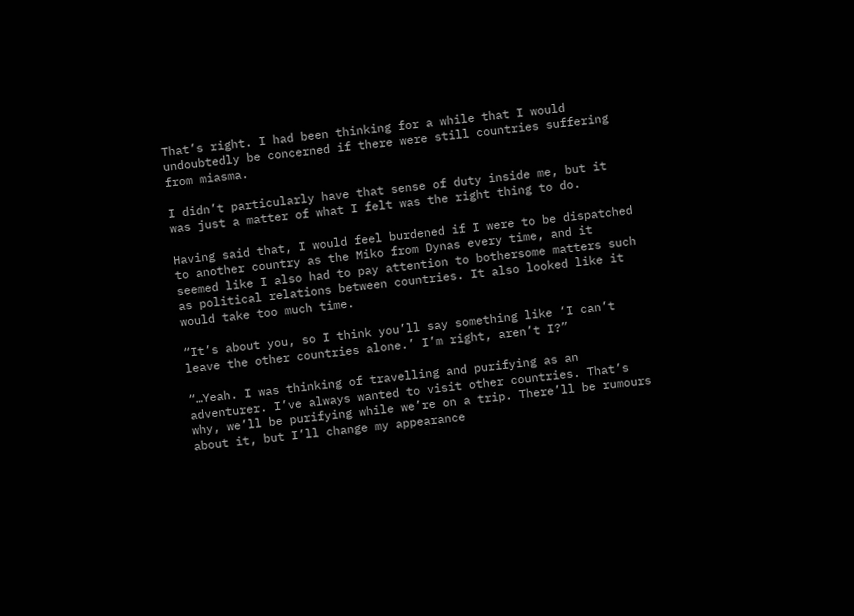That’s right. I had been thinking for a while that I would undoubtedly be concerned if there were still countries suffering from miasma.

I didn’t particularly have that sense of duty inside me, but it was just a matter of what I felt was the right thing to do.

Having said that, I would feel burdened if I were to be dispatched to another country as the Miko from Dynas every time, and it seemed like I also had to pay attention to bothersome matters such as political relations between countries. It also looked like it would take too much time.

“It’s about you, so I think you’ll say something like ‘I can’t leave the other countries alone.’ I’m right, aren’t I?”

“…Yeah. I was thinking of travelling and purifying as an adventurer. I’ve always wanted to visit other countries. That’s why, we’ll be purifying while we’re on a trip. There’ll be rumours about it, but I’ll change my appearance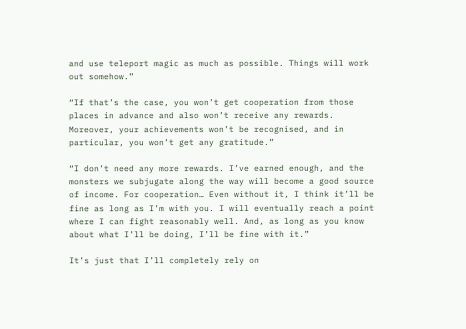and use teleport magic as much as possible. Things will work out somehow.”

“If that’s the case, you won’t get cooperation from those places in advance and also won’t receive any rewards. Moreover, your achievements won’t be recognised, and in particular, you won’t get any gratitude.”

“I don’t need any more rewards. I’ve earned enough, and the monsters we subjugate along the way will become a good source of income. For cooperation… Even without it, I think it’ll be fine as long as I’m with you. I will eventually reach a point where I can fight reasonably well. And, as long as you know about what I’ll be doing, I’ll be fine with it.”

It’s just that I’ll completely rely on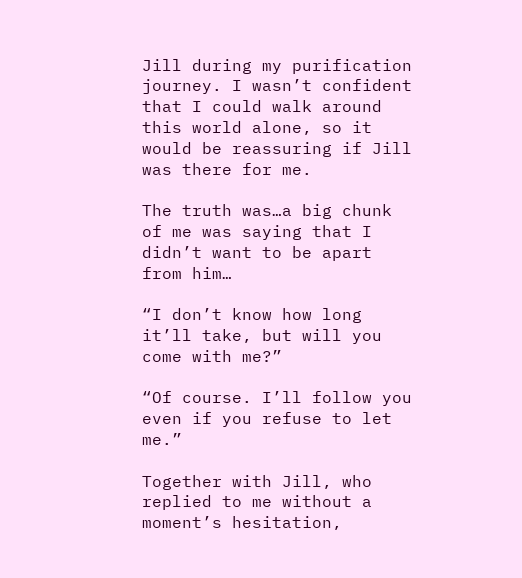Jill during my purification journey. I wasn’t confident that I could walk around this world alone, so it would be reassuring if Jill was there for me.

The truth was…a big chunk of me was saying that I didn’t want to be apart from him…

“I don’t know how long it’ll take, but will you come with me?”

“Of course. I’ll follow you even if you refuse to let me.”

Together with Jill, who replied to me without a moment’s hesitation,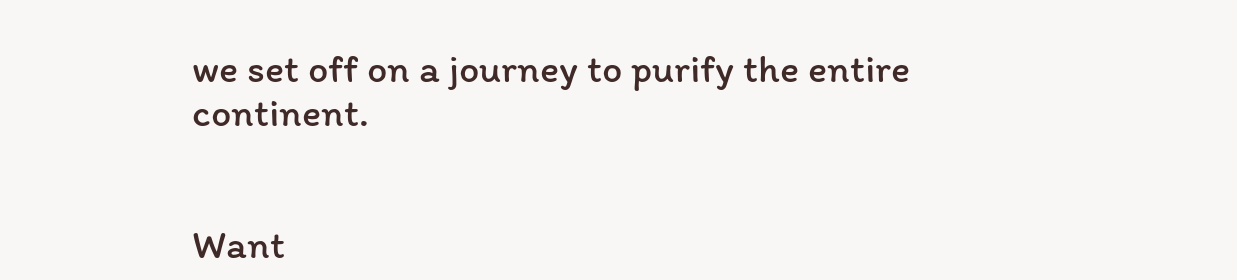we set off on a journey to purify the entire continent.


Want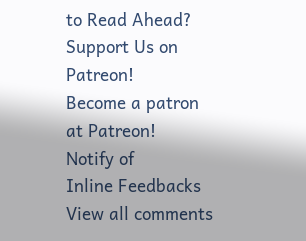to Read Ahead? Support Us on Patreon!
Become a patron at Patreon!
Notify of
Inline Feedbacks
View all comments